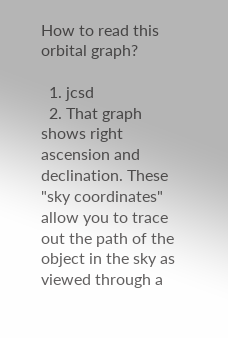How to read this orbital graph?

  1. jcsd
  2. That graph shows right ascension and declination. These "sky coordinates" allow you to trace out the path of the object in the sky as viewed through a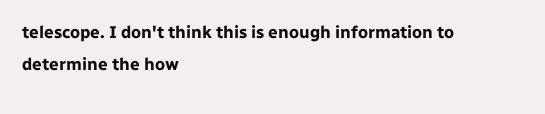telescope. I don't think this is enough information to determine the how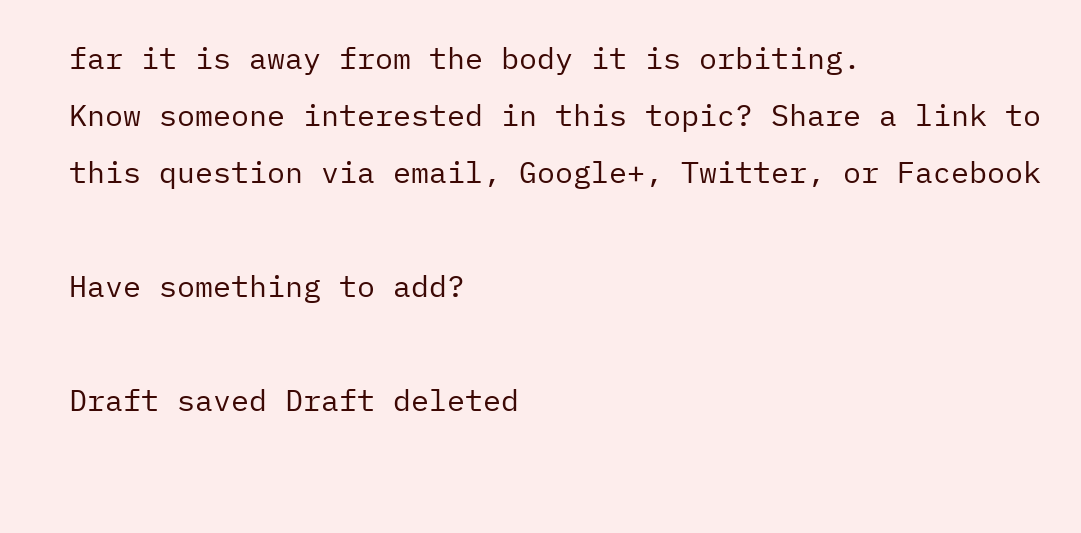far it is away from the body it is orbiting.
Know someone interested in this topic? Share a link to this question via email, Google+, Twitter, or Facebook

Have something to add?

Draft saved Draft deleted